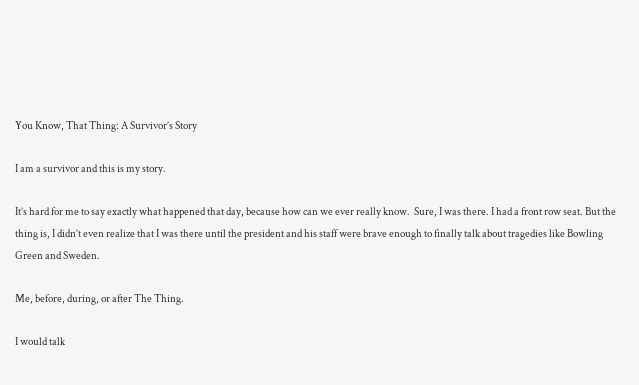You Know, That Thing: A Survivor’s Story

I am a survivor and this is my story.

It’s hard for me to say exactly what happened that day, because how can we ever really know.  Sure, I was there. I had a front row seat. But the thing is, I didn’t even realize that I was there until the president and his staff were brave enough to finally talk about tragedies like Bowling Green and Sweden.

Me, before, during, or after The Thing.

I would talk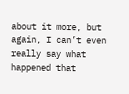about it more, but again, I can’t even really say what happened that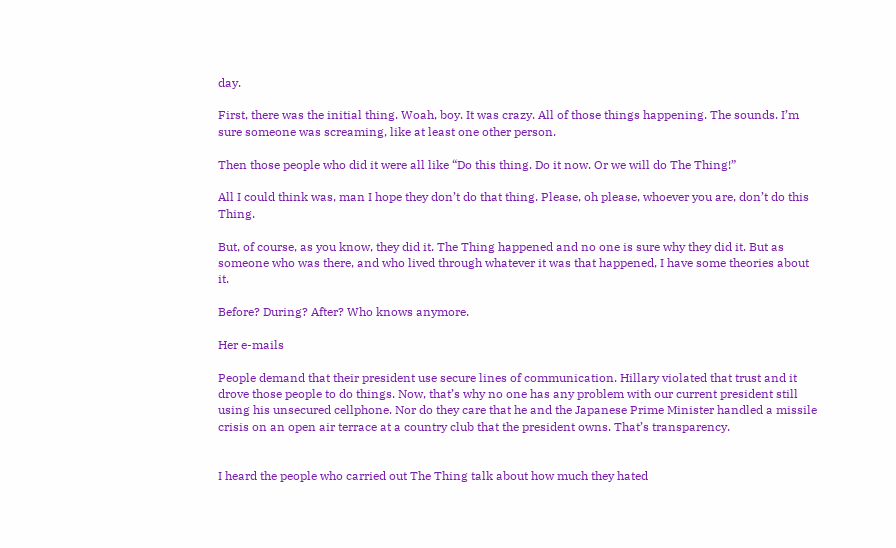day.

First, there was the initial thing. Woah, boy. It was crazy. All of those things happening. The sounds. I’m sure someone was screaming, like at least one other person.

Then those people who did it were all like “Do this thing. Do it now. Or we will do The Thing!”

All I could think was, man I hope they don’t do that thing. Please, oh please, whoever you are, don’t do this Thing.

But, of course, as you know, they did it. The Thing happened and no one is sure why they did it. But as someone who was there, and who lived through whatever it was that happened, I have some theories about it.

Before? During? After? Who knows anymore.

Her e-mails

People demand that their president use secure lines of communication. Hillary violated that trust and it drove those people to do things. Now, that’s why no one has any problem with our current president still using his unsecured cellphone. Nor do they care that he and the Japanese Prime Minister handled a missile crisis on an open air terrace at a country club that the president owns. That’s transparency.


I heard the people who carried out The Thing talk about how much they hated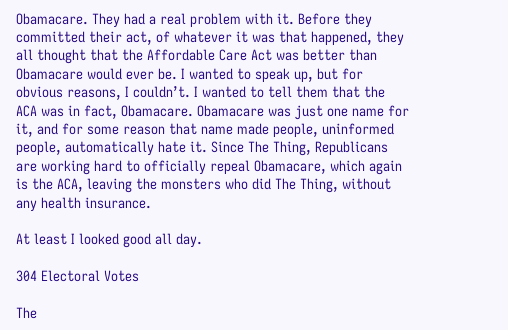Obamacare. They had a real problem with it. Before they committed their act, of whatever it was that happened, they all thought that the Affordable Care Act was better than Obamacare would ever be. I wanted to speak up, but for obvious reasons, I couldn’t. I wanted to tell them that the ACA was in fact, Obamacare. Obamacare was just one name for it, and for some reason that name made people, uninformed people, automatically hate it. Since The Thing, Republicans are working hard to officially repeal Obamacare, which again is the ACA, leaving the monsters who did The Thing, without any health insurance.

At least I looked good all day.

304 Electoral Votes

The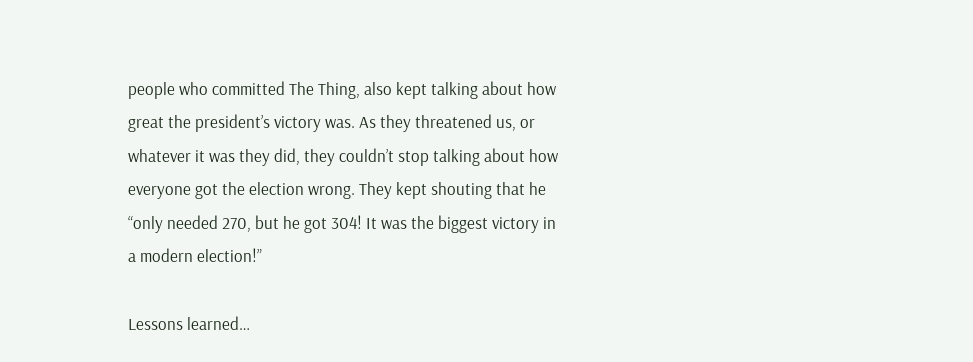people who committed The Thing, also kept talking about how great the president’s victory was. As they threatened us, or whatever it was they did, they couldn’t stop talking about how everyone got the election wrong. They kept shouting that he “only needed 270, but he got 304! It was the biggest victory in a modern election!”

Lessons learned…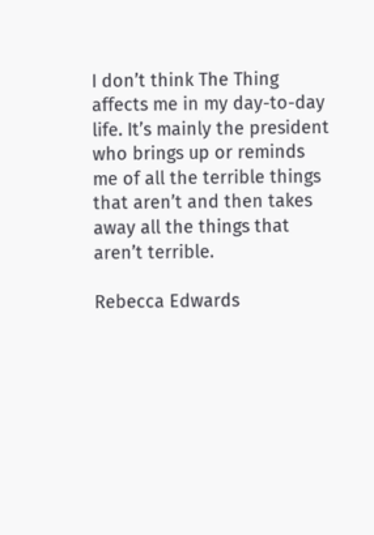I don’t think The Thing affects me in my day-to-day life. It’s mainly the president who brings up or reminds me of all the terrible things that aren’t and then takes away all the things that aren’t terrible.

Rebecca Edwards